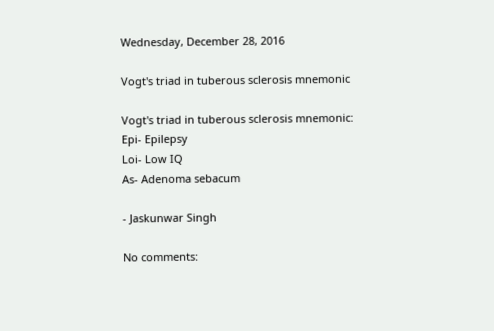Wednesday, December 28, 2016

Vogt's triad in tuberous sclerosis mnemonic

Vogt's triad in tuberous sclerosis mnemonic:
Epi- Epilepsy
Loi- Low IQ
As- Adenoma sebacum

- Jaskunwar Singh

No comments: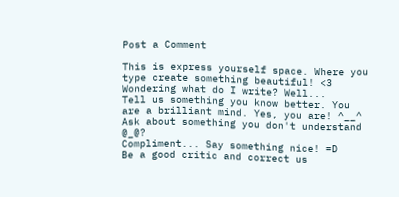Post a Comment

This is express yourself space. Where you type create something beautiful! <3
Wondering what do I write? Well...
Tell us something you know better. You are a brilliant mind. Yes, you are! ^__^
Ask about something you don't understand @_@?
Compliment... Say something nice! =D
Be a good critic and correct us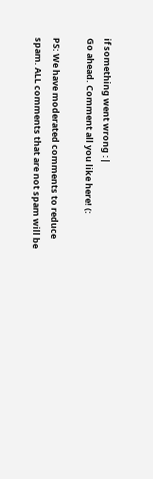if something went wrong :|
Go ahead. Comment all you like here! (:

PS: We have moderated comments to reduce spam. ALL comments that are not spam will be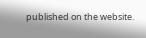published on the website.